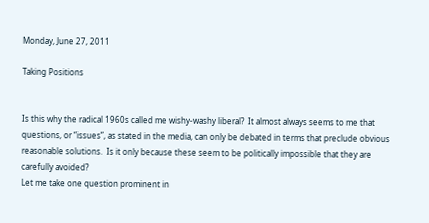Monday, June 27, 2011

Taking Positions


Is this why the radical 1960s called me wishy-washy liberal?  It almost always seems to me that questions, or “issues”, as stated in the media, can only be debated in terms that preclude obvious reasonable solutions.  Is it only because these seem to be politically impossible that they are carefully avoided?
Let me take one question prominent in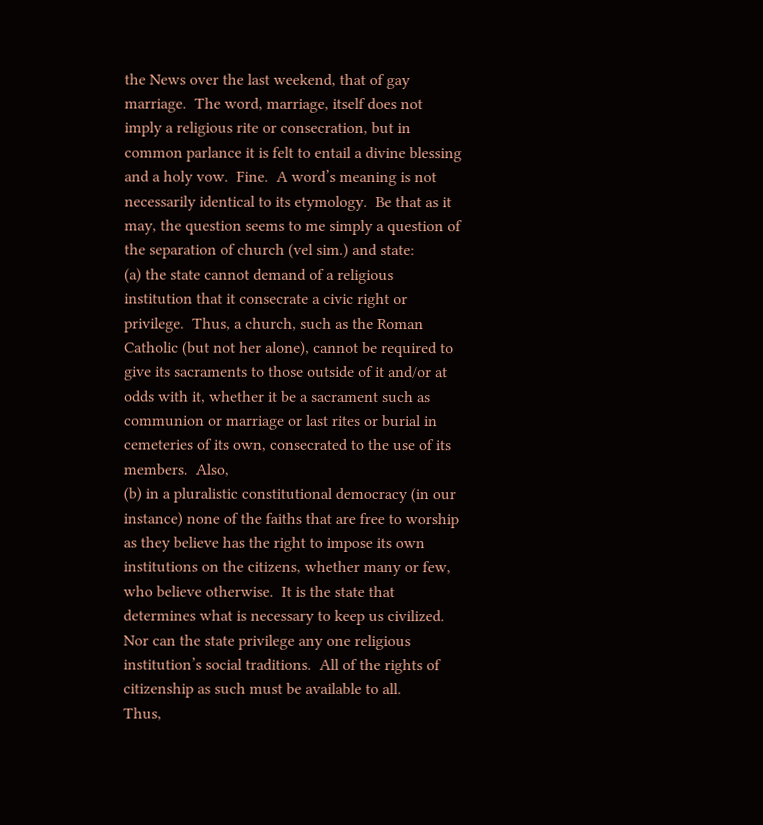the News over the last weekend, that of gay marriage.  The word, marriage, itself does not imply a religious rite or consecration, but in common parlance it is felt to entail a divine blessing and a holy vow.  Fine.  A word’s meaning is not necessarily identical to its etymology.  Be that as it may, the question seems to me simply a question of the separation of church (vel sim.) and state:
(a) the state cannot demand of a religious institution that it consecrate a civic right or privilege.  Thus, a church, such as the Roman Catholic (but not her alone), cannot be required to give its sacraments to those outside of it and/or at odds with it, whether it be a sacrament such as communion or marriage or last rites or burial in cemeteries of its own, consecrated to the use of its members.  Also,
(b) in a pluralistic constitutional democracy (in our instance) none of the faiths that are free to worship as they believe has the right to impose its own institutions on the citizens, whether many or few, who believe otherwise.  It is the state that determines what is necessary to keep us civilized.  Nor can the state privilege any one religious institution’s social traditions.  All of the rights of citizenship as such must be available to all.
Thus,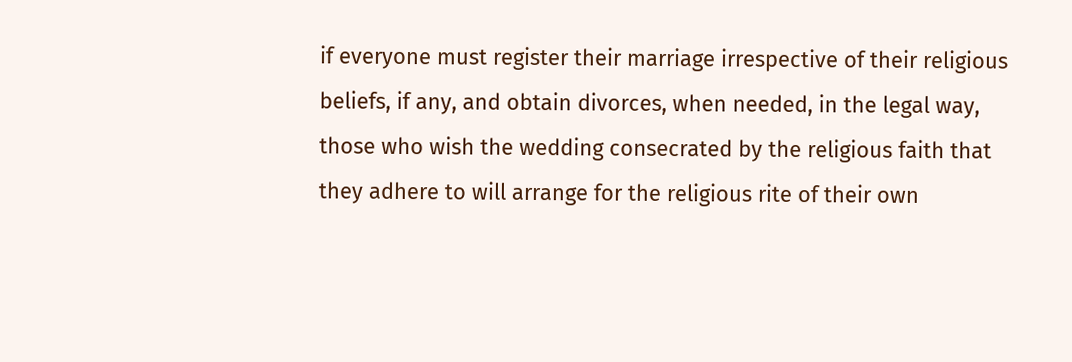if everyone must register their marriage irrespective of their religious beliefs, if any, and obtain divorces, when needed, in the legal way, those who wish the wedding consecrated by the religious faith that they adhere to will arrange for the religious rite of their own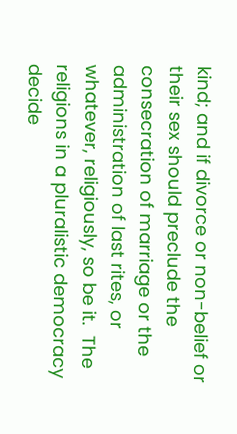kind; and if divorce or non-belief or their sex should preclude the consecration of marriage or the administration of last rites, or whatever, religiously, so be it.  The religions in a pluralistic democracy decide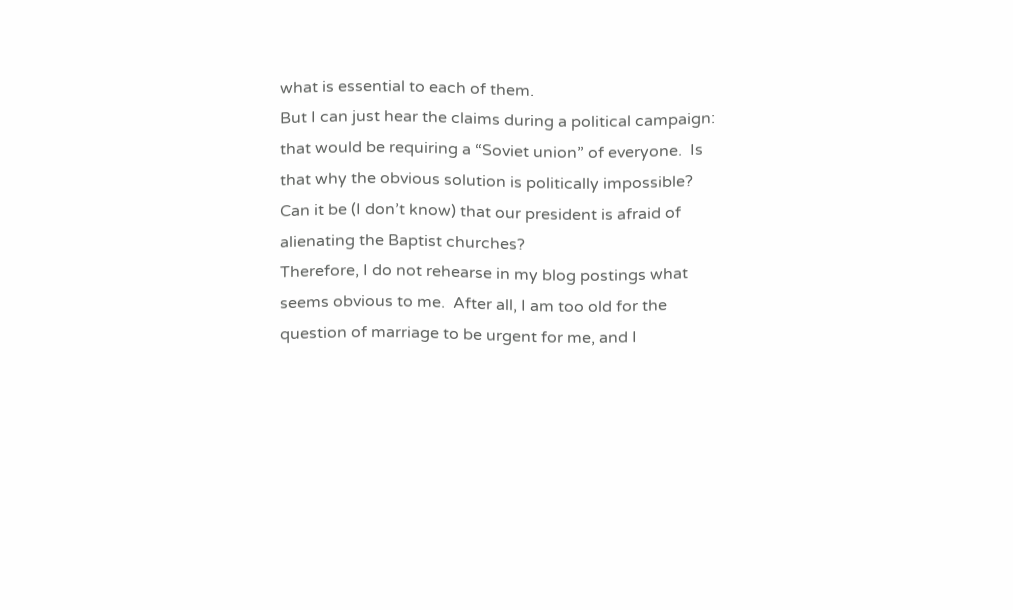what is essential to each of them.
But I can just hear the claims during a political campaign: that would be requiring a “Soviet union” of everyone.  Is that why the obvious solution is politically impossible?
Can it be (I don’t know) that our president is afraid of alienating the Baptist churches?
Therefore, I do not rehearse in my blog postings what seems obvious to me.  After all, I am too old for the question of marriage to be urgent for me, and I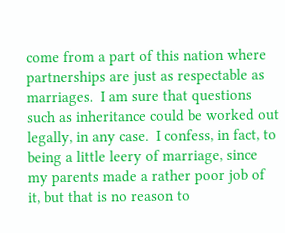come from a part of this nation where partnerships are just as respectable as marriages.  I am sure that questions such as inheritance could be worked out legally, in any case.  I confess, in fact, to being a little leery of marriage, since my parents made a rather poor job of it, but that is no reason to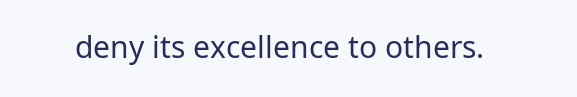deny its excellence to others.